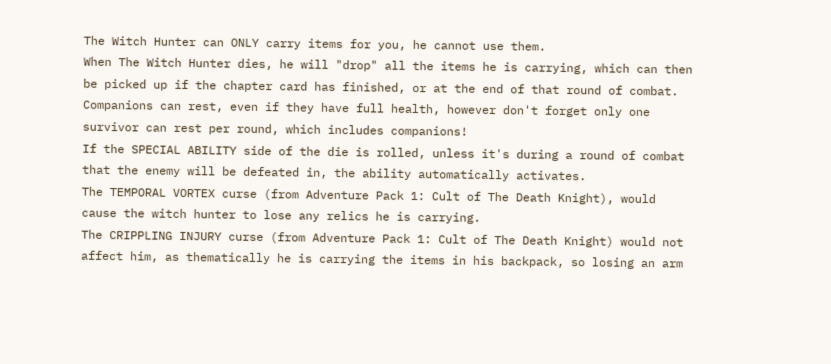The Witch Hunter can ONLY carry items for you, he cannot use them.
When The Witch Hunter dies, he will "drop" all the items he is carrying, which can then be picked up if the chapter card has finished, or at the end of that round of combat.
Companions can rest, even if they have full health, however don't forget only one survivor can rest per round, which includes companions!
If the SPECIAL ABILITY side of the die is rolled, unless it's during a round of combat that the enemy will be defeated in, the ability automatically activates.
The TEMPORAL VORTEX curse (from Adventure Pack 1: Cult of The Death Knight), would cause the witch hunter to lose any relics he is carrying.
The CRIPPLING INJURY curse (from Adventure Pack 1: Cult of The Death Knight) would not affect him, as thematically he is carrying the items in his backpack, so losing an arm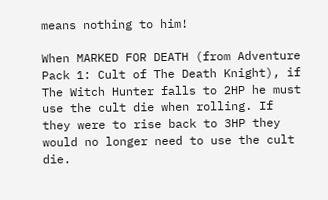means nothing to him!

When MARKED FOR DEATH (from Adventure Pack 1: Cult of The Death Knight), if The Witch Hunter falls to 2HP he must use the cult die when rolling. If they were to rise back to 3HP they would no longer need to use the cult die.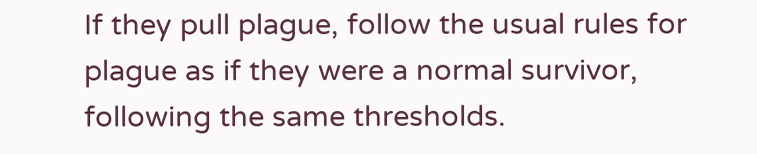If they pull plague, follow the usual rules for plague as if they were a normal survivor, following the same thresholds.